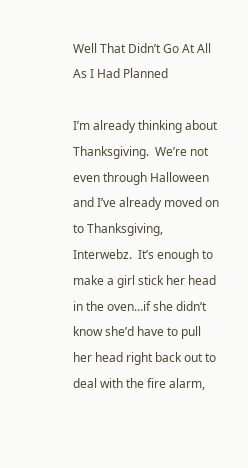Well That Didn’t Go At All As I Had Planned

I’m already thinking about Thanksgiving.  We’re not even through Halloween and I’ve already moved on to Thanksgiving, Interwebz.  It’s enough to make a girl stick her head in the oven…if she didn’t know she’d have to pull her head right back out to deal with the fire alarm,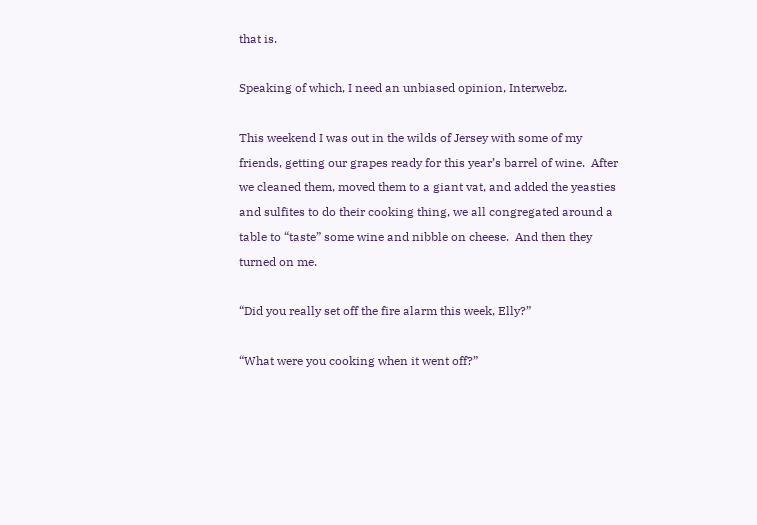that is.

Speaking of which, I need an unbiased opinion, Interwebz.

This weekend I was out in the wilds of Jersey with some of my friends, getting our grapes ready for this year’s barrel of wine.  After we cleaned them, moved them to a giant vat, and added the yeasties and sulfites to do their cooking thing, we all congregated around a table to “taste” some wine and nibble on cheese.  And then they turned on me.

“Did you really set off the fire alarm this week, Elly?”

“What were you cooking when it went off?”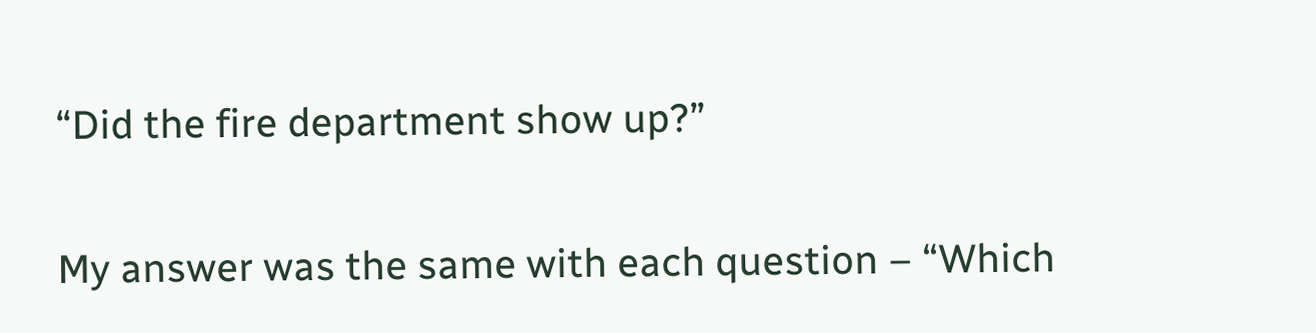“Did the fire department show up?”

My answer was the same with each question – “Which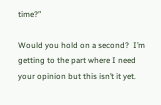time?”

Would you hold on a second?  I’m getting to the part where I need your opinion but this isn’t it yet.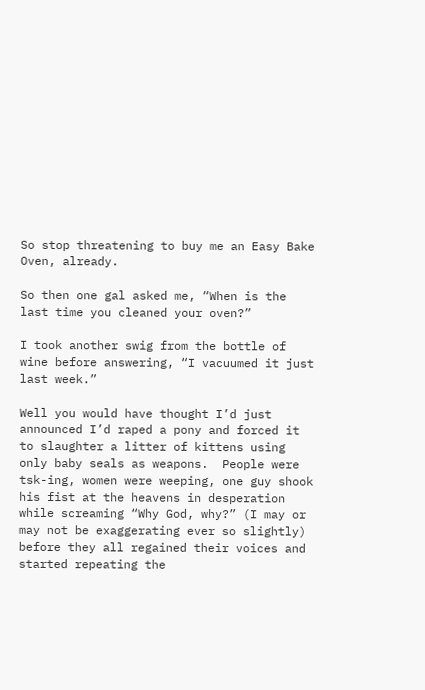So stop threatening to buy me an Easy Bake Oven, already.

So then one gal asked me, “When is the last time you cleaned your oven?”

I took another swig from the bottle of wine before answering, “I vacuumed it just last week.”

Well you would have thought I’d just announced I’d raped a pony and forced it to slaughter a litter of kittens using only baby seals as weapons.  People were tsk-ing, women were weeping, one guy shook his fist at the heavens in desperation while screaming “Why God, why?” (I may or may not be exaggerating ever so slightly) before they all regained their voices and started repeating the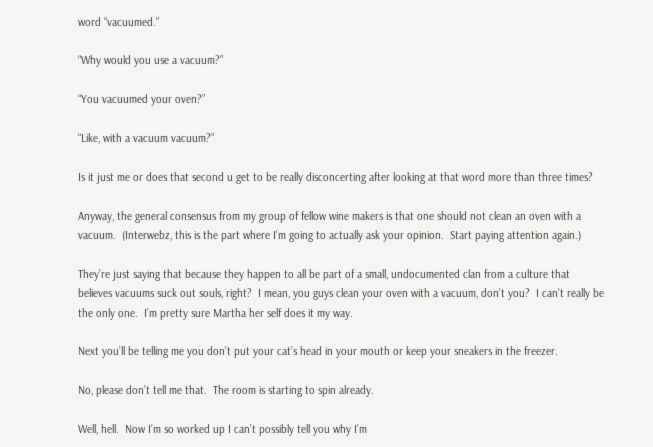word “vacuumed.”

“Why would you use a vacuum?”

“You vacuumed your oven?”

“Like, with a vacuum vacuum?”

Is it just me or does that second u get to be really disconcerting after looking at that word more than three times?

Anyway, the general consensus from my group of fellow wine makers is that one should not clean an oven with a vacuum.  (Interwebz, this is the part where I’m going to actually ask your opinion.  Start paying attention again.)

They’re just saying that because they happen to all be part of a small, undocumented clan from a culture that believes vacuums suck out souls, right?  I mean, you guys clean your oven with a vacuum, don’t you?  I can’t really be the only one.  I’m pretty sure Martha her self does it my way.

Next you’ll be telling me you don’t put your cat’s head in your mouth or keep your sneakers in the freezer.

No, please don’t tell me that.  The room is starting to spin already.

Well, hell.  Now I’m so worked up I can’t possibly tell you why I’m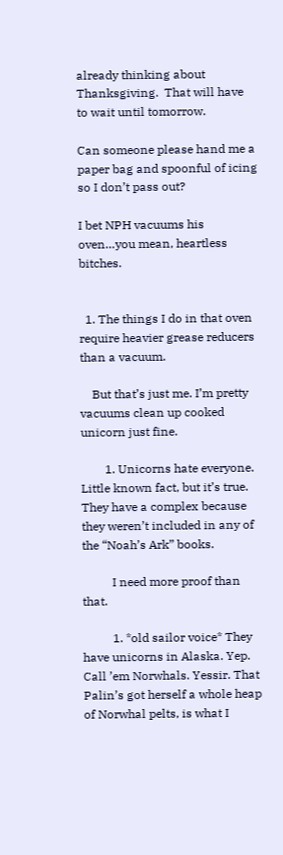already thinking about Thanksgiving.  That will have to wait until tomorrow.

Can someone please hand me a paper bag and spoonful of icing so I don’t pass out?

I bet NPH vacuums his oven…you mean, heartless bitches.


  1. The things I do in that oven require heavier grease reducers than a vacuum.

    But that’s just me. I’m pretty vacuums clean up cooked unicorn just fine.

        1. Unicorns hate everyone. Little known fact, but it’s true. They have a complex because they weren’t included in any of the “Noah’s Ark” books.

          I need more proof than that.

          1. *old sailor voice* They have unicorns in Alaska. Yep. Call ’em Norwhals. Yessir. That Palin’s got herself a whole heap of Norwhal pelts, is what I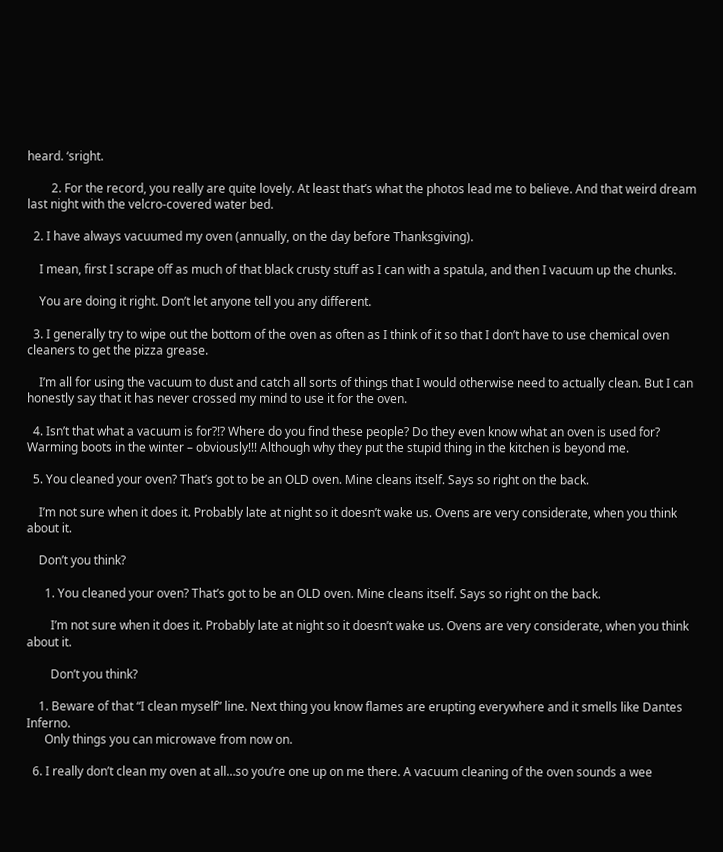heard. ‘sright.

        2. For the record, you really are quite lovely. At least that’s what the photos lead me to believe. And that weird dream last night with the velcro-covered water bed.

  2. I have always vacuumed my oven (annually, on the day before Thanksgiving).

    I mean, first I scrape off as much of that black crusty stuff as I can with a spatula, and then I vacuum up the chunks.

    You are doing it right. Don’t let anyone tell you any different.

  3. I generally try to wipe out the bottom of the oven as often as I think of it so that I don’t have to use chemical oven cleaners to get the pizza grease.

    I’m all for using the vacuum to dust and catch all sorts of things that I would otherwise need to actually clean. But I can honestly say that it has never crossed my mind to use it for the oven.

  4. Isn’t that what a vacuum is for?!? Where do you find these people? Do they even know what an oven is used for? Warming boots in the winter – obviously!!! Although why they put the stupid thing in the kitchen is beyond me.

  5. You cleaned your oven? That’s got to be an OLD oven. Mine cleans itself. Says so right on the back.

    I’m not sure when it does it. Probably late at night so it doesn’t wake us. Ovens are very considerate, when you think about it.

    Don’t you think?

      1. You cleaned your oven? That’s got to be an OLD oven. Mine cleans itself. Says so right on the back.

        I’m not sure when it does it. Probably late at night so it doesn’t wake us. Ovens are very considerate, when you think about it.

        Don’t you think?

    1. Beware of that “I clean myself” line. Next thing you know flames are erupting everywhere and it smells like Dantes Inferno.
      Only things you can microwave from now on.

  6. I really don’t clean my oven at all…so you’re one up on me there. A vacuum cleaning of the oven sounds a wee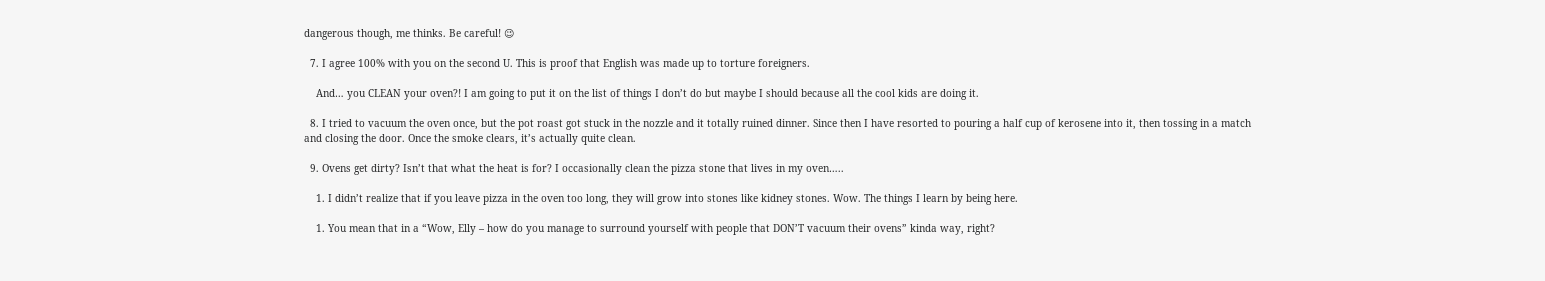dangerous though, me thinks. Be careful! 😉

  7. I agree 100% with you on the second U. This is proof that English was made up to torture foreigners.

    And… you CLEAN your oven?! I am going to put it on the list of things I don’t do but maybe I should because all the cool kids are doing it.

  8. I tried to vacuum the oven once, but the pot roast got stuck in the nozzle and it totally ruined dinner. Since then I have resorted to pouring a half cup of kerosene into it, then tossing in a match and closing the door. Once the smoke clears, it’s actually quite clean.

  9. Ovens get dirty? Isn’t that what the heat is for? I occasionally clean the pizza stone that lives in my oven…..

    1. I didn’t realize that if you leave pizza in the oven too long, they will grow into stones like kidney stones. Wow. The things I learn by being here.

    1. You mean that in a “Wow, Elly – how do you manage to surround yourself with people that DON’T vacuum their ovens” kinda way, right?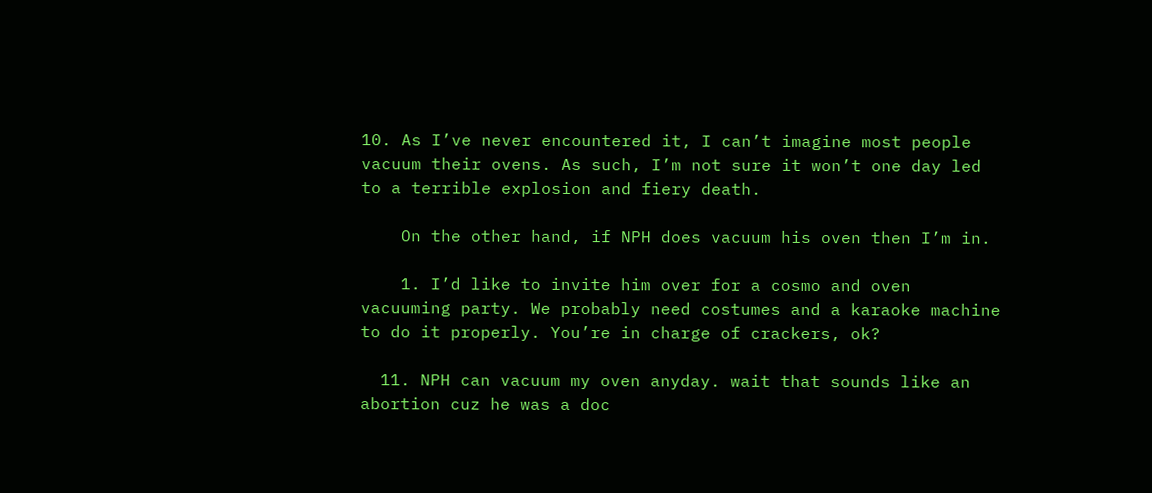10. As I’ve never encountered it, I can’t imagine most people vacuum their ovens. As such, I’m not sure it won’t one day led to a terrible explosion and fiery death.

    On the other hand, if NPH does vacuum his oven then I’m in.

    1. I’d like to invite him over for a cosmo and oven vacuuming party. We probably need costumes and a karaoke machine to do it properly. You’re in charge of crackers, ok?

  11. NPH can vacuum my oven anyday. wait that sounds like an abortion cuz he was a doc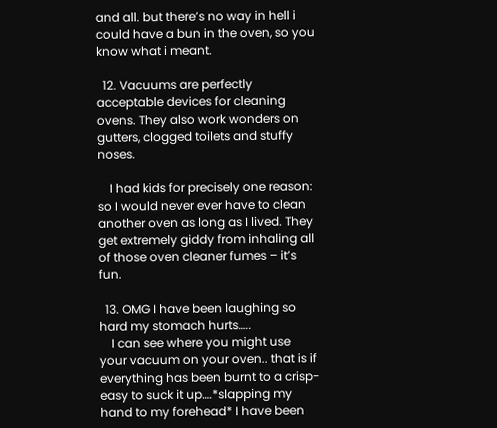and all. but there’s no way in hell i could have a bun in the oven, so you know what i meant.

  12. Vacuums are perfectly acceptable devices for cleaning ovens. They also work wonders on gutters, clogged toilets and stuffy noses.

    I had kids for precisely one reason: so I would never ever have to clean another oven as long as I lived. They get extremely giddy from inhaling all of those oven cleaner fumes – it’s fun.

  13. OMG I have been laughing so hard my stomach hurts…..
    I can see where you might use your vacuum on your oven.. that is if everything has been burnt to a crisp- easy to suck it up….*slapping my hand to my forehead* I have been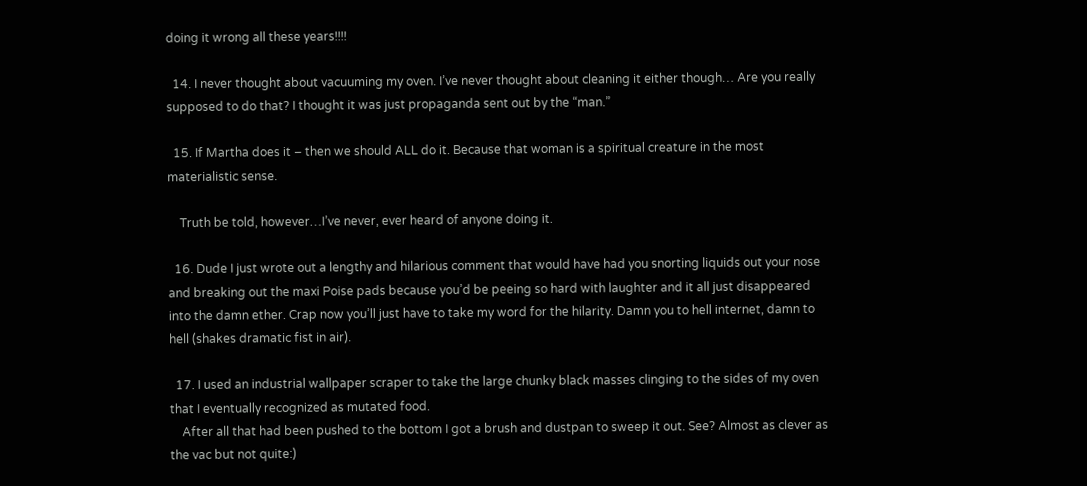doing it wrong all these years!!!!

  14. I never thought about vacuuming my oven. I’ve never thought about cleaning it either though… Are you really supposed to do that? I thought it was just propaganda sent out by the “man.”

  15. If Martha does it – then we should ALL do it. Because that woman is a spiritual creature in the most materialistic sense.

    Truth be told, however…I’ve never, ever heard of anyone doing it.

  16. Dude I just wrote out a lengthy and hilarious comment that would have had you snorting liquids out your nose and breaking out the maxi Poise pads because you’d be peeing so hard with laughter and it all just disappeared into the damn ether. Crap now you’ll just have to take my word for the hilarity. Damn you to hell internet, damn to hell (shakes dramatic fist in air).

  17. I used an industrial wallpaper scraper to take the large chunky black masses clinging to the sides of my oven that I eventually recognized as mutated food.
    After all that had been pushed to the bottom I got a brush and dustpan to sweep it out. See? Almost as clever as the vac but not quite:)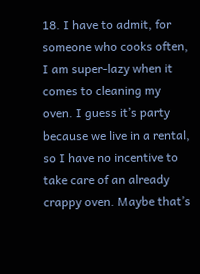18. I have to admit, for someone who cooks often, I am super-lazy when it comes to cleaning my oven. I guess it’s party because we live in a rental, so I have no incentive to take care of an already crappy oven. Maybe that’s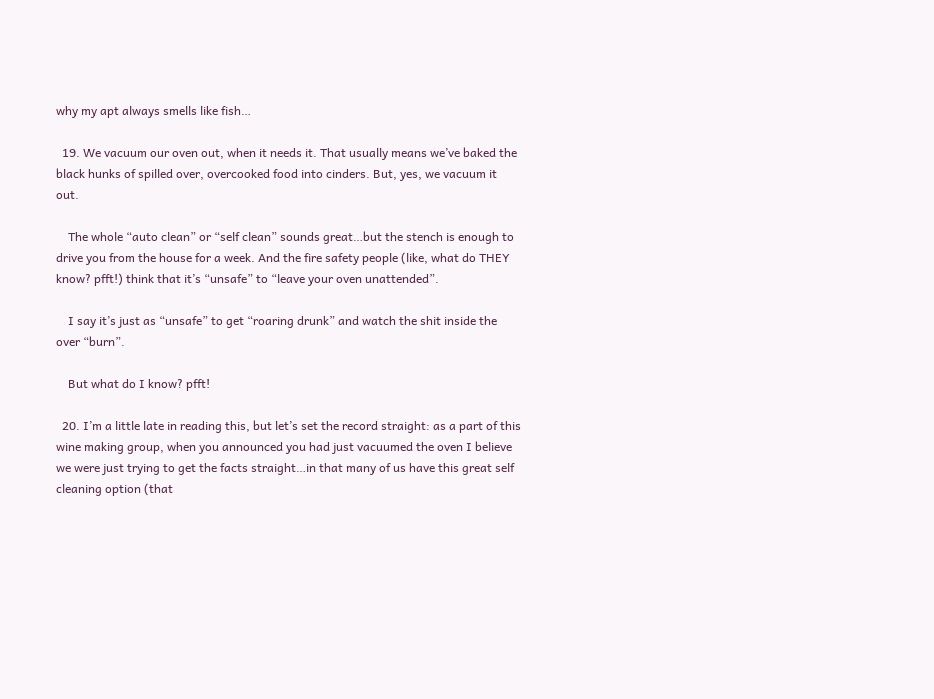why my apt always smells like fish…

  19. We vacuum our oven out, when it needs it. That usually means we’ve baked the black hunks of spilled over, overcooked food into cinders. But, yes, we vacuum it out.

    The whole “auto clean” or “self clean” sounds great…but the stench is enough to drive you from the house for a week. And the fire safety people (like, what do THEY know? pfft!) think that it’s “unsafe” to “leave your oven unattended”.

    I say it’s just as “unsafe” to get “roaring drunk” and watch the shit inside the over “burn”.

    But what do I know? pfft!

  20. I’m a little late in reading this, but let’s set the record straight: as a part of this wine making group, when you announced you had just vacuumed the oven I believe we were just trying to get the facts straight…in that many of us have this great self cleaning option (that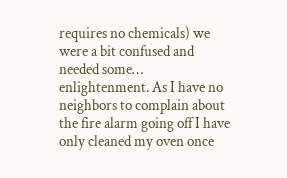requires no chemicals) we were a bit confused and needed some… enlightenment. As I have no neighbors to complain about the fire alarm going off I have only cleaned my oven once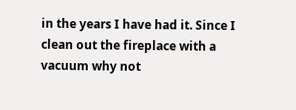in the years I have had it. Since I clean out the fireplace with a vacuum why not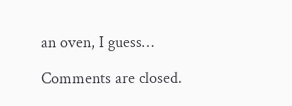an oven, I guess…

Comments are closed.